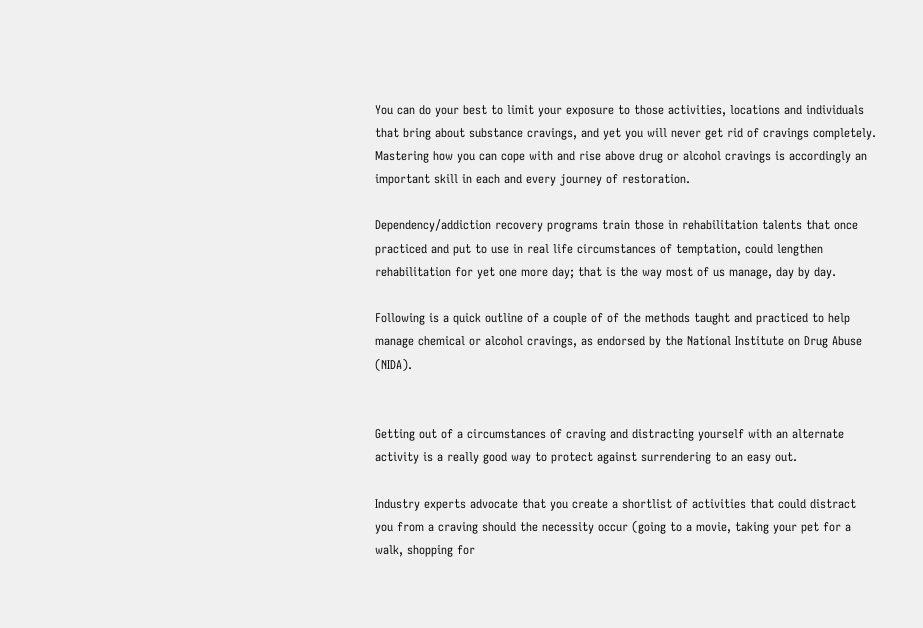You can do your best to limit your exposure to those activities, locations and individuals that bring about substance cravings, and yet you will never get rid of cravings completely. Mastering how you can cope with and rise above drug or alcohol cravings is accordingly an important skill in each and every journey of restoration.

Dependency/addiction recovery programs train those in rehabilitation talents that once practiced and put to use in real life circumstances of temptation, could lengthen rehabilitation for yet one more day; that is the way most of us manage, day by day.

Following is a quick outline of a couple of of the methods taught and practiced to help manage chemical or alcohol cravings, as endorsed by the National Institute on Drug Abuse (NIDA).


Getting out of a circumstances of craving and distracting yourself with an alternate activity is a really good way to protect against surrendering to an easy out.

Industry experts advocate that you create a shortlist of activities that could distract you from a craving should the necessity occur (going to a movie, taking your pet for a walk, shopping for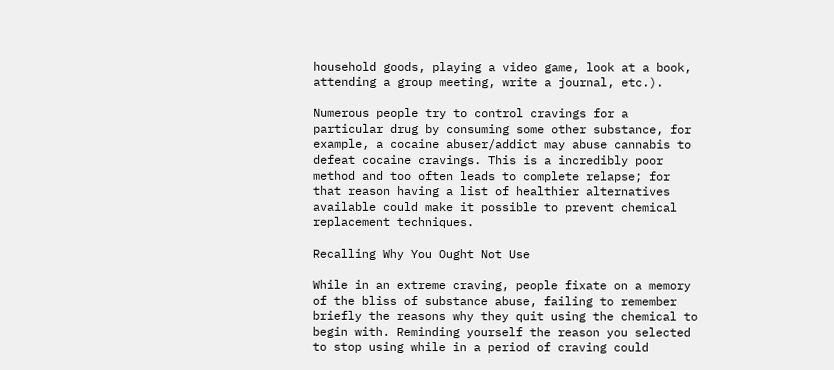household goods, playing a video game, look at a book, attending a group meeting, write a journal, etc.).

Numerous people try to control cravings for a particular drug by consuming some other substance, for example, a cocaine abuser/addict may abuse cannabis to defeat cocaine cravings. This is a incredibly poor method and too often leads to complete relapse; for that reason having a list of healthier alternatives available could make it possible to prevent chemical replacement techniques.

Recalling Why You Ought Not Use

While in an extreme craving, people fixate on a memory of the bliss of substance abuse, failing to remember briefly the reasons why they quit using the chemical to begin with. Reminding yourself the reason you selected to stop using while in a period of craving could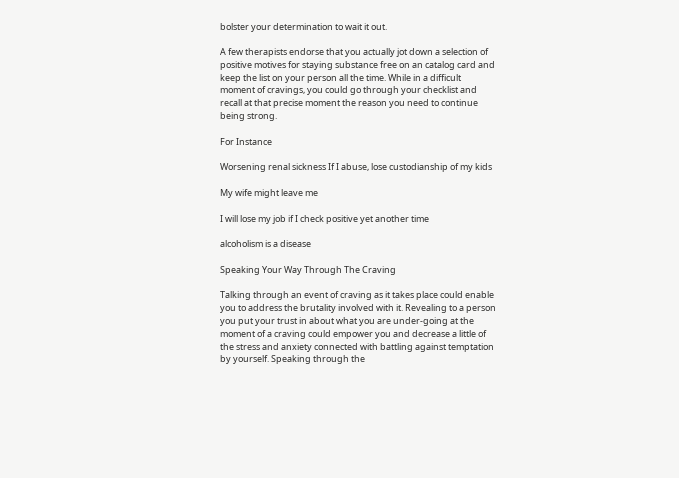bolster your determination to wait it out.

A few therapists endorse that you actually jot down a selection of positive motives for staying substance free on an catalog card and keep the list on your person all the time. While in a difficult moment of cravings, you could go through your checklist and recall at that precise moment the reason you need to continue being strong.

For Instance

Worsening renal sickness If I abuse, lose custodianship of my kids

My wife might leave me

I will lose my job if I check positive yet another time

alcoholism is a disease

Speaking Your Way Through The Craving

Talking through an event of craving as it takes place could enable you to address the brutality involved with it. Revealing to a person you put your trust in about what you are under-going at the moment of a craving could empower you and decrease a little of the stress and anxiety connected with battling against temptation by yourself. Speaking through the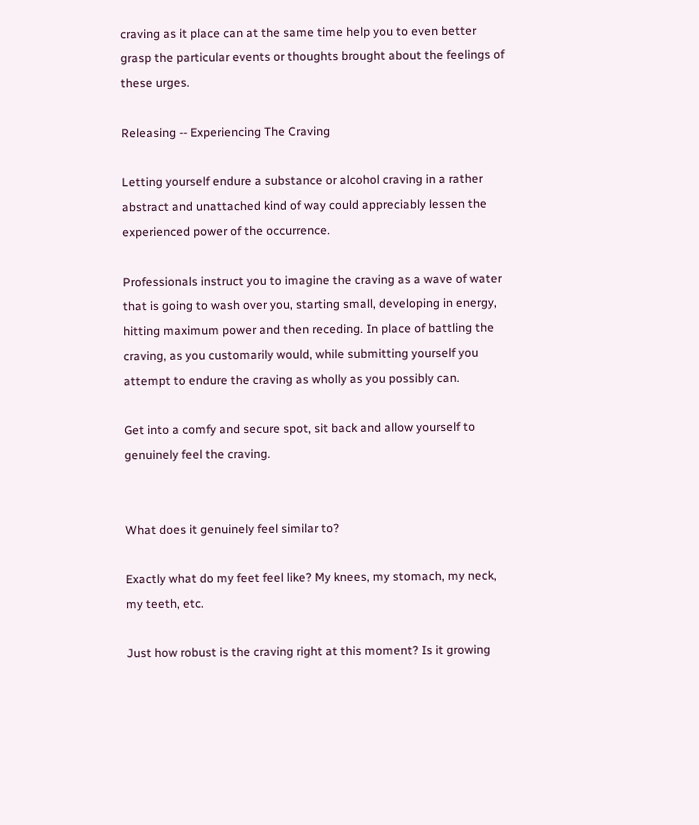craving as it place can at the same time help you to even better grasp the particular events or thoughts brought about the feelings of these urges.

Releasing -- Experiencing The Craving

Letting yourself endure a substance or alcohol craving in a rather abstract and unattached kind of way could appreciably lessen the experienced power of the occurrence.

Professionals instruct you to imagine the craving as a wave of water that is going to wash over you, starting small, developing in energy, hitting maximum power and then receding. In place of battling the craving, as you customarily would, while submitting yourself you attempt to endure the craving as wholly as you possibly can.

Get into a comfy and secure spot, sit back and allow yourself to genuinely feel the craving.


What does it genuinely feel similar to?

Exactly what do my feet feel like? My knees, my stomach, my neck, my teeth, etc.

Just how robust is the craving right at this moment? Is it growing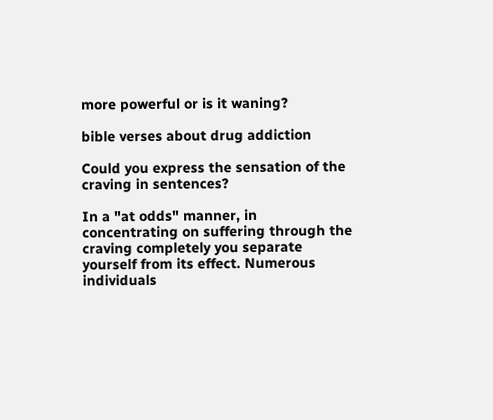more powerful or is it waning?

bible verses about drug addiction

Could you express the sensation of the craving in sentences?

In a "at odds" manner, in concentrating on suffering through the craving completely you separate yourself from its effect. Numerous individuals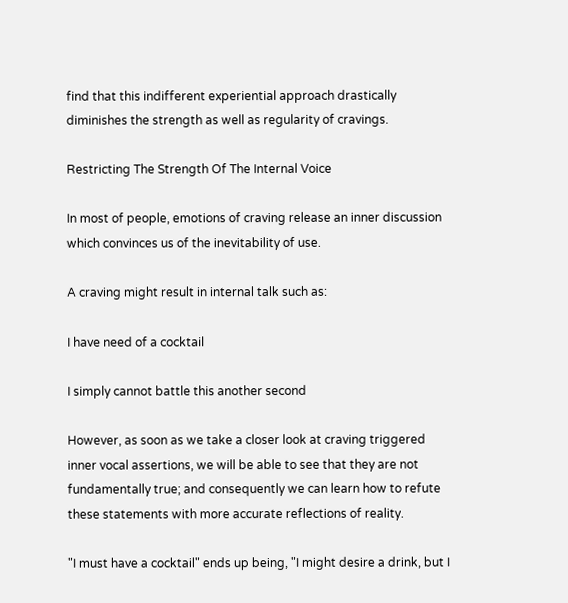find that this indifferent experiential approach drastically diminishes the strength as well as regularity of cravings.

Restricting The Strength Of The Internal Voice

In most of people, emotions of craving release an inner discussion which convinces us of the inevitability of use.

A craving might result in internal talk such as:

I have need of a cocktail

I simply cannot battle this another second

However, as soon as we take a closer look at craving triggered inner vocal assertions, we will be able to see that they are not fundamentally true; and consequently we can learn how to refute these statements with more accurate reflections of reality.

"I must have a cocktail" ends up being, "I might desire a drink, but I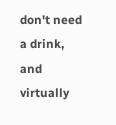don't need a drink, and virtually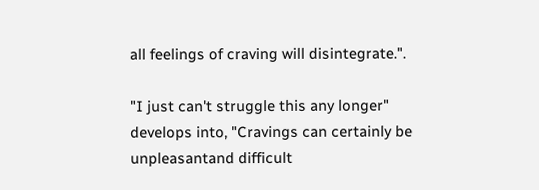all feelings of craving will disintegrate.".

"I just can't struggle this any longer" develops into, "Cravings can certainly be unpleasantand difficult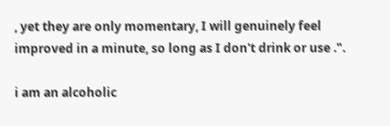, yet they are only momentary, I will genuinely feel improved in a minute, so long as I don't drink or use .".

i am an alcoholic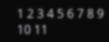1 2 3 4 5 6 7 8 9 10 11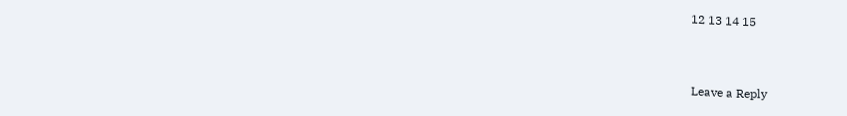12 13 14 15


Leave a Reply